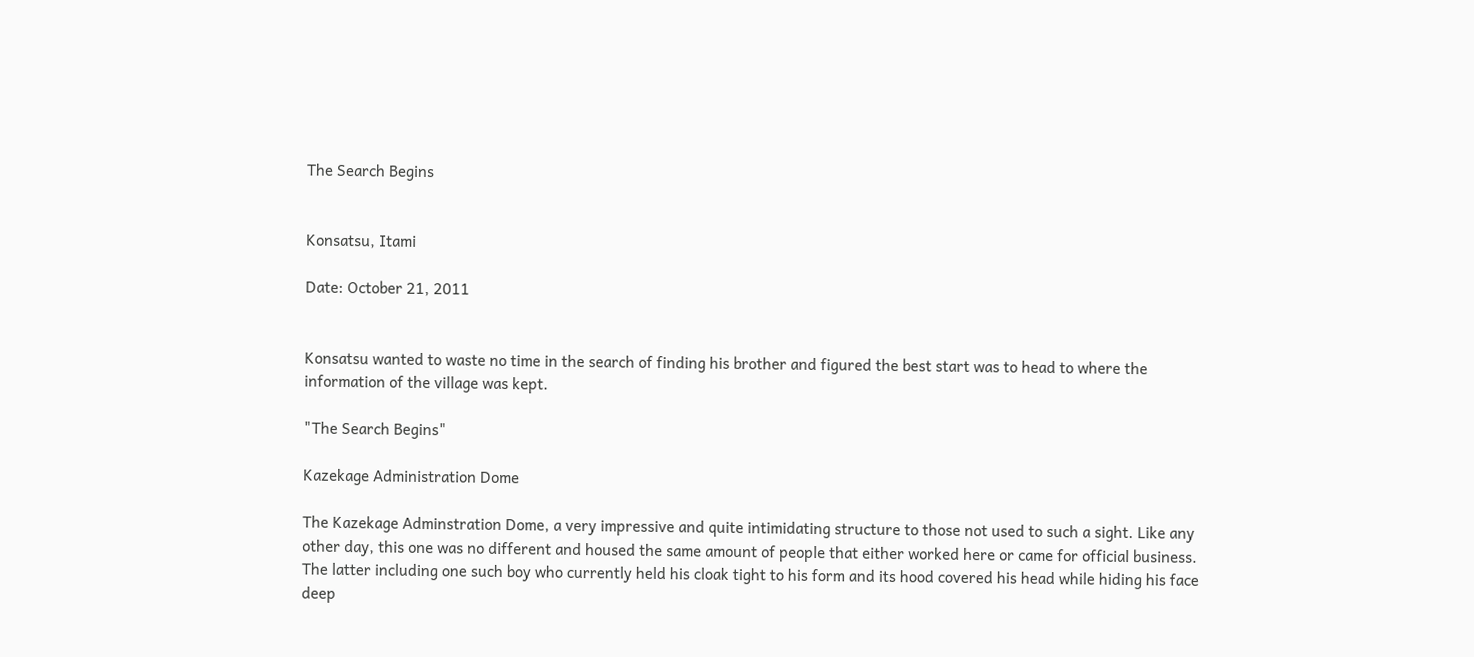The Search Begins


Konsatsu, Itami

Date: October 21, 2011


Konsatsu wanted to waste no time in the search of finding his brother and figured the best start was to head to where the information of the village was kept.

"The Search Begins"

Kazekage Administration Dome

The Kazekage Adminstration Dome, a very impressive and quite intimidating structure to those not used to such a sight. Like any other day, this one was no different and housed the same amount of people that either worked here or came for official business. The latter including one such boy who currently held his cloak tight to his form and its hood covered his head while hiding his face deep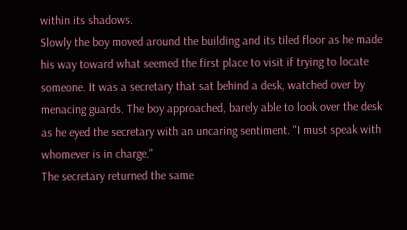within its shadows.
Slowly the boy moved around the building and its tiled floor as he made his way toward what seemed the first place to visit if trying to locate someone. It was a secretary that sat behind a desk, watched over by menacing guards. The boy approached, barely able to look over the desk as he eyed the secretary with an uncaring sentiment. "I must speak with whomever is in charge."
The secretary returned the same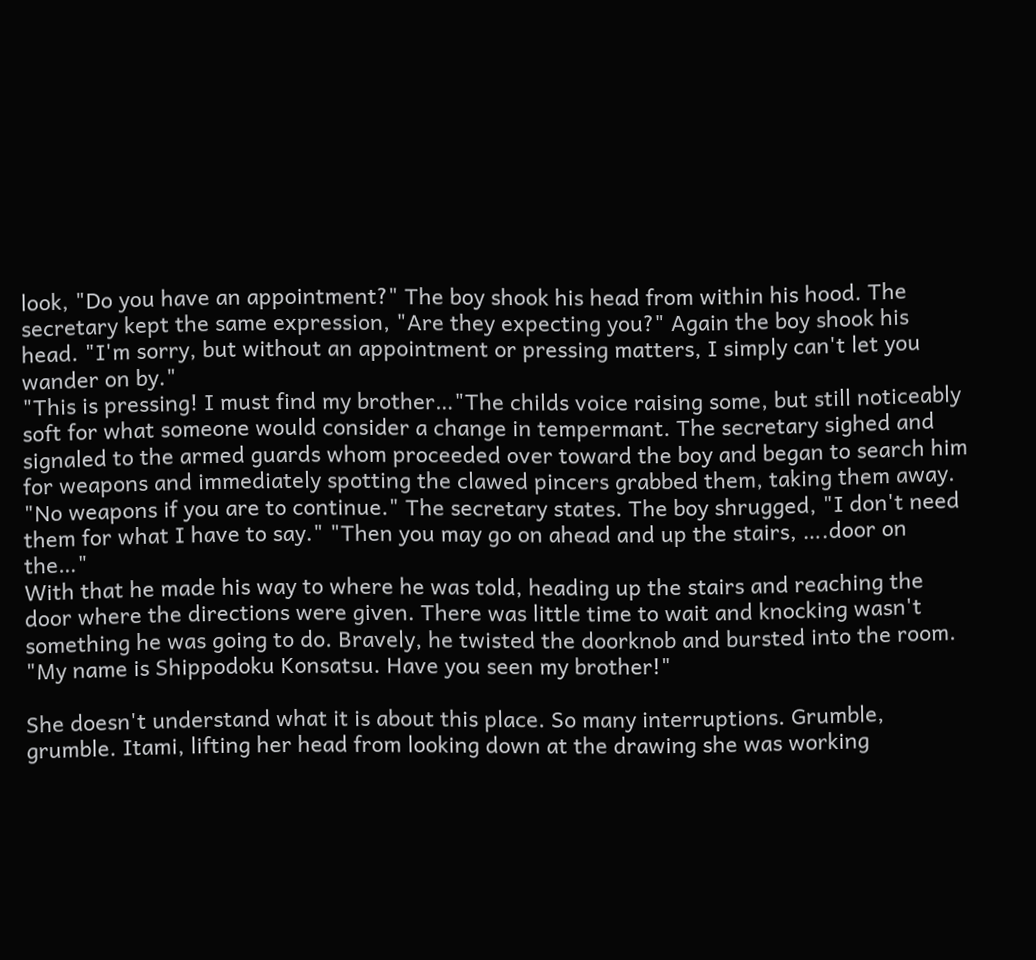look, "Do you have an appointment?" The boy shook his head from within his hood. The secretary kept the same expression, "Are they expecting you?" Again the boy shook his head. "I'm sorry, but without an appointment or pressing matters, I simply can't let you wander on by."
"This is pressing! I must find my brother…"The childs voice raising some, but still noticeably soft for what someone would consider a change in tempermant. The secretary sighed and signaled to the armed guards whom proceeded over toward the boy and began to search him for weapons and immediately spotting the clawed pincers grabbed them, taking them away. "No weapons if you are to continue." The secretary states. The boy shrugged, "I don't need them for what I have to say." "Then you may go on ahead and up the stairs, ….door on the…"
With that he made his way to where he was told, heading up the stairs and reaching the door where the directions were given. There was little time to wait and knocking wasn't something he was going to do. Bravely, he twisted the doorknob and bursted into the room. "My name is Shippodoku Konsatsu. Have you seen my brother!"

She doesn't understand what it is about this place. So many interruptions. Grumble, grumble. Itami, lifting her head from looking down at the drawing she was working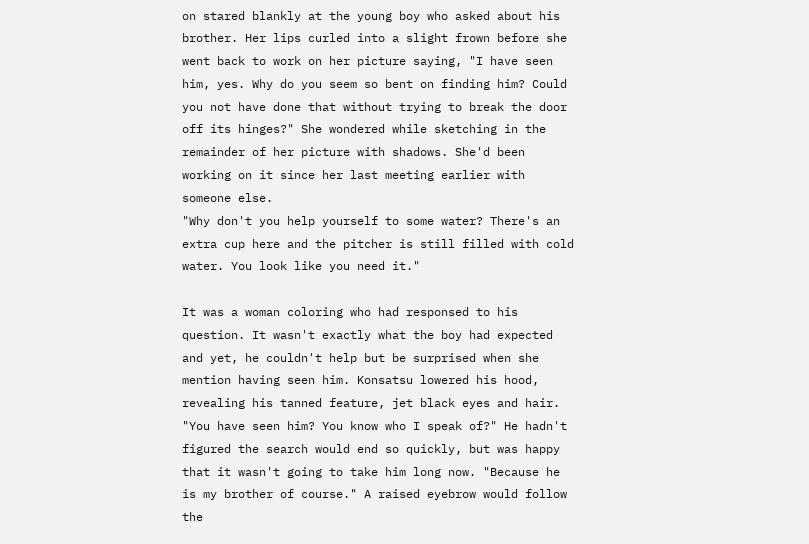on stared blankly at the young boy who asked about his brother. Her lips curled into a slight frown before she went back to work on her picture saying, "I have seen him, yes. Why do you seem so bent on finding him? Could you not have done that without trying to break the door off its hinges?" She wondered while sketching in the remainder of her picture with shadows. She'd been working on it since her last meeting earlier with someone else.
"Why don't you help yourself to some water? There's an extra cup here and the pitcher is still filled with cold water. You look like you need it."

It was a woman coloring who had responsed to his question. It wasn't exactly what the boy had expected and yet, he couldn't help but be surprised when she mention having seen him. Konsatsu lowered his hood, revealing his tanned feature, jet black eyes and hair. "You have seen him? You know who I speak of?" He hadn't figured the search would end so quickly, but was happy that it wasn't going to take him long now. "Because he is my brother of course." A raised eyebrow would follow the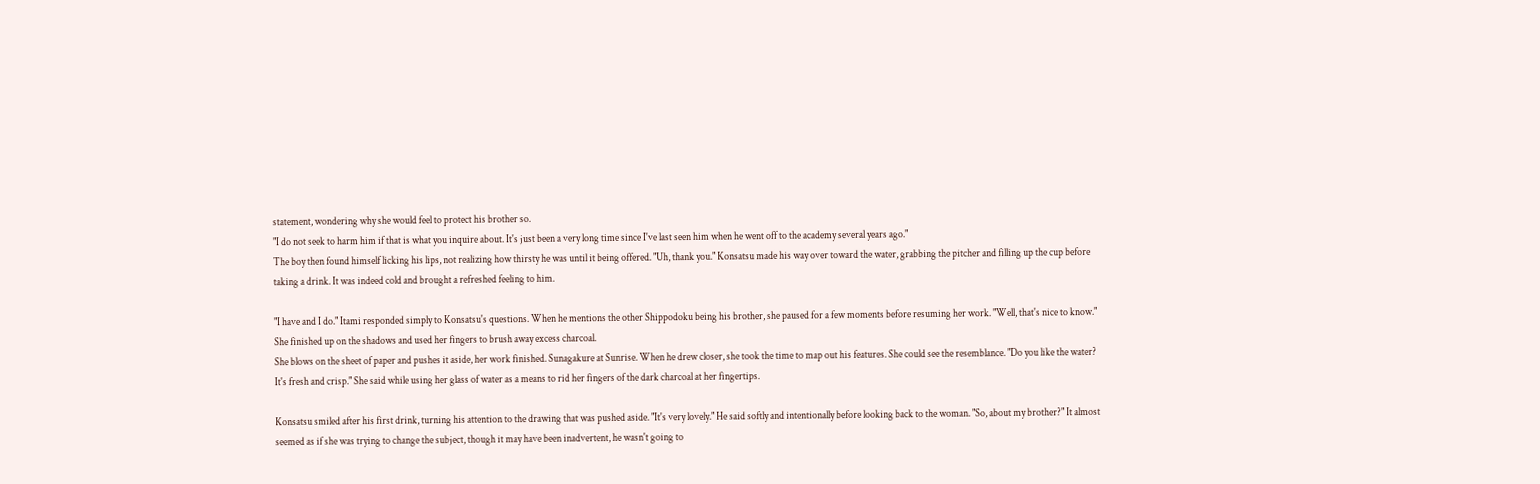statement, wondering why she would feel to protect his brother so.
"I do not seek to harm him if that is what you inquire about. It's just been a very long time since I've last seen him when he went off to the academy several years ago."
The boy then found himself licking his lips, not realizing how thirsty he was until it being offered. "Uh, thank you." Konsatsu made his way over toward the water, grabbing the pitcher and filling up the cup before taking a drink. It was indeed cold and brought a refreshed feeling to him.

"I have and I do." Itami responded simply to Konsatsu's questions. When he mentions the other Shippodoku being his brother, she paused for a few moments before resuming her work. "Well, that's nice to know." She finished up on the shadows and used her fingers to brush away excess charcoal.
She blows on the sheet of paper and pushes it aside, her work finished. Sunagakure at Sunrise. When he drew closer, she took the time to map out his features. She could see the resemblance. "Do you like the water? It's fresh and crisp." She said while using her glass of water as a means to rid her fingers of the dark charcoal at her fingertips.

Konsatsu smiled after his first drink, turning his attention to the drawing that was pushed aside. "It's very lovely." He said softly and intentionally before looking back to the woman. "So, about my brother?" It almost seemed as if she was trying to change the subject, though it may have been inadvertent, he wasn't going to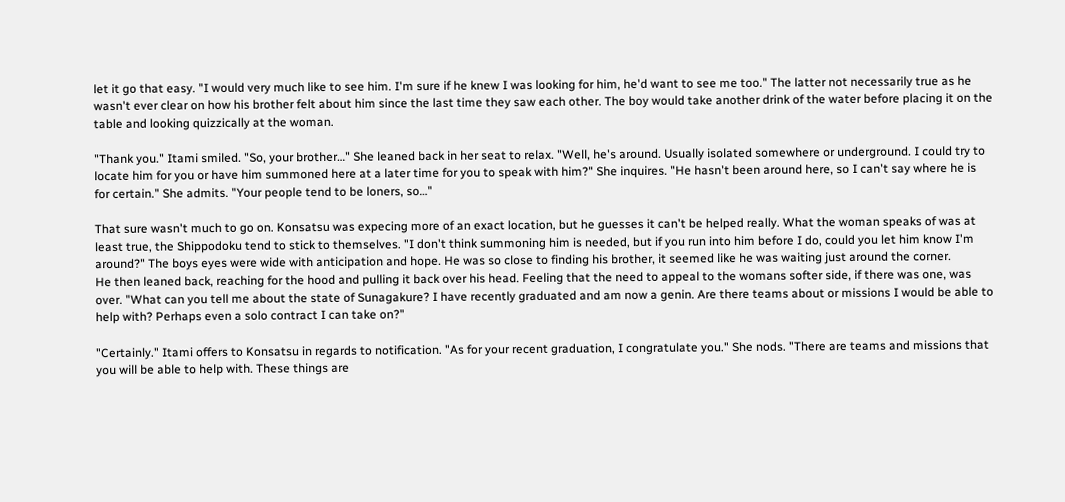let it go that easy. "I would very much like to see him. I'm sure if he knew I was looking for him, he'd want to see me too." The latter not necessarily true as he wasn't ever clear on how his brother felt about him since the last time they saw each other. The boy would take another drink of the water before placing it on the table and looking quizzically at the woman.

"Thank you." Itami smiled. "So, your brother…" She leaned back in her seat to relax. "Well, he's around. Usually isolated somewhere or underground. I could try to locate him for you or have him summoned here at a later time for you to speak with him?" She inquires. "He hasn't been around here, so I can't say where he is for certain." She admits. "Your people tend to be loners, so…"

That sure wasn't much to go on. Konsatsu was expecing more of an exact location, but he guesses it can't be helped really. What the woman speaks of was at least true, the Shippodoku tend to stick to themselves. "I don't think summoning him is needed, but if you run into him before I do, could you let him know I'm around?" The boys eyes were wide with anticipation and hope. He was so close to finding his brother, it seemed like he was waiting just around the corner.
He then leaned back, reaching for the hood and pulling it back over his head. Feeling that the need to appeal to the womans softer side, if there was one, was over. "What can you tell me about the state of Sunagakure? I have recently graduated and am now a genin. Are there teams about or missions I would be able to help with? Perhaps even a solo contract I can take on?"

"Certainly." Itami offers to Konsatsu in regards to notification. "As for your recent graduation, I congratulate you." She nods. "There are teams and missions that you will be able to help with. These things are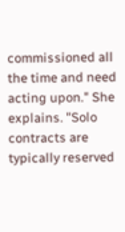commissioned all the time and need acting upon." She explains. "Solo contracts are typically reserved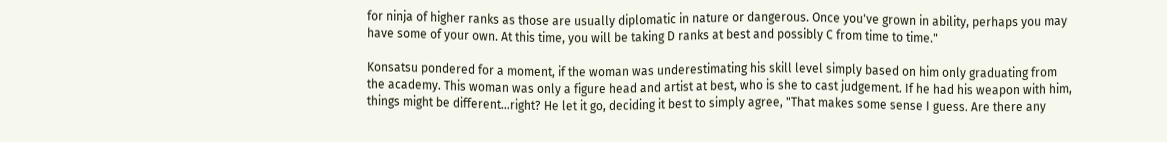for ninja of higher ranks as those are usually diplomatic in nature or dangerous. Once you've grown in ability, perhaps you may have some of your own. At this time, you will be taking D ranks at best and possibly C from time to time."

Konsatsu pondered for a moment, if the woman was underestimating his skill level simply based on him only graduating from the academy. This woman was only a figure head and artist at best, who is she to cast judgement. If he had his weapon with him, things might be different…right? He let it go, deciding it best to simply agree, "That makes some sense I guess. Are there any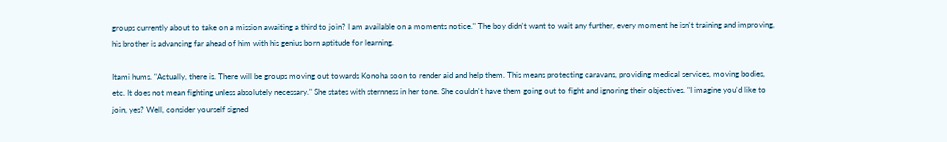groups currently about to take on a mission awaiting a third to join? I am available on a moments notice." The boy didn't want to wait any further, every moment he isn't training and improving, his brother is advancing far ahead of him with his genius born aptitude for learning.

Itami hums. "Actually, there is. There will be groups moving out towards Konoha soon to render aid and help them. This means protecting caravans, providing medical services, moving bodies, etc. It does not mean fighting unless absolutely necessary." She states with sternness in her tone. She couldn't have them going out to fight and ignoring their objectives. "I imagine you'd like to join, yes? Well, consider yourself signed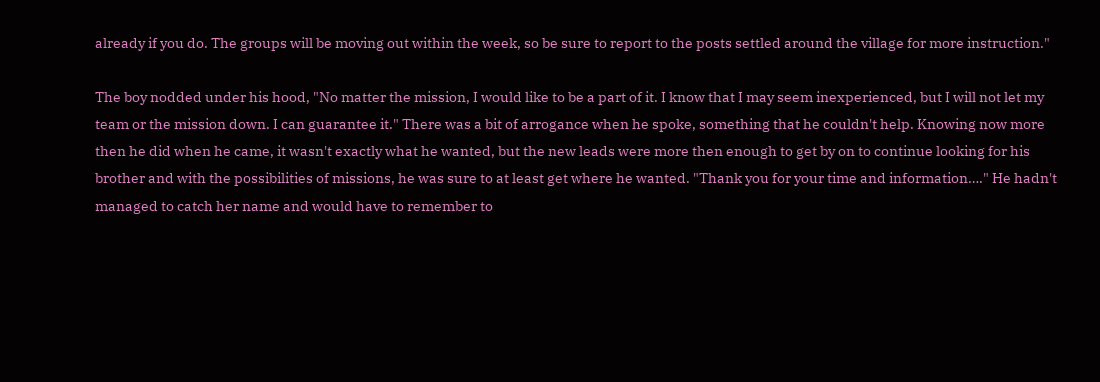already if you do. The groups will be moving out within the week, so be sure to report to the posts settled around the village for more instruction."

The boy nodded under his hood, "No matter the mission, I would like to be a part of it. I know that I may seem inexperienced, but I will not let my team or the mission down. I can guarantee it." There was a bit of arrogance when he spoke, something that he couldn't help. Knowing now more then he did when he came, it wasn't exactly what he wanted, but the new leads were more then enough to get by on to continue looking for his brother and with the possibilities of missions, he was sure to at least get where he wanted. "Thank you for your time and information…." He hadn't managed to catch her name and would have to remember to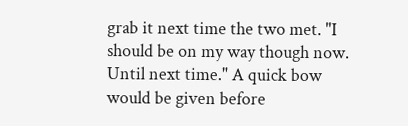grab it next time the two met. "I should be on my way though now. Until next time." A quick bow would be given before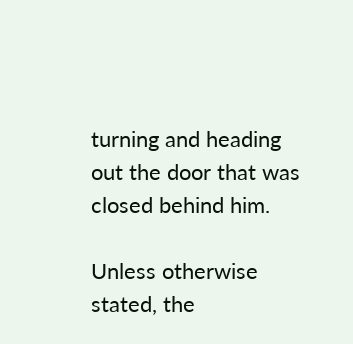turning and heading out the door that was closed behind him.

Unless otherwise stated, the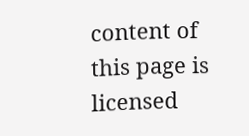content of this page is licensed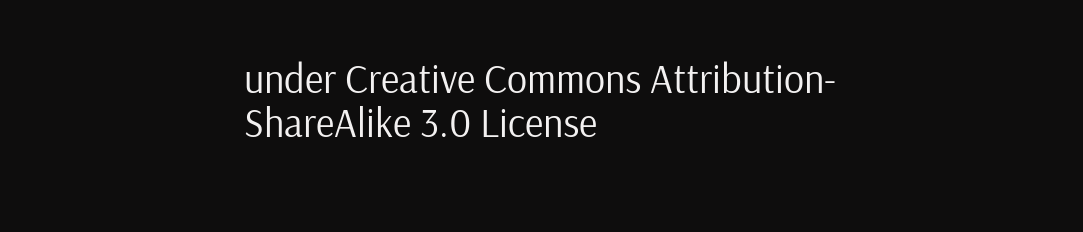under Creative Commons Attribution-ShareAlike 3.0 License